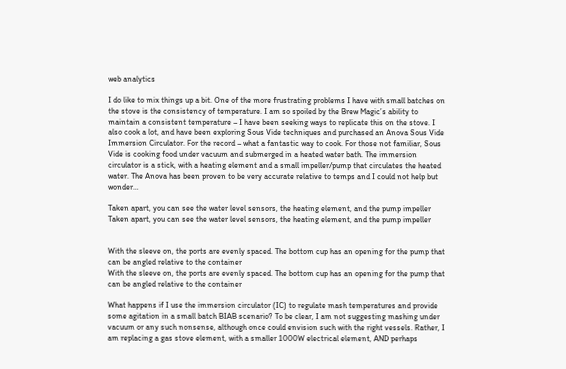web analytics

I do like to mix things up a bit. One of the more frustrating problems I have with small batches on the stove is the consistency of temperature. I am so spoiled by the Brew Magic’s ability to maintain a consistent temperature – I have been seeking ways to replicate this on the stove. I also cook a lot, and have been exploring Sous Vide techniques and purchased an Anova Sous Vide Immersion Circulator. For the record – what a fantastic way to cook. For those not familiar, Sous Vide is cooking food under vacuum and submerged in a heated water bath. The immersion circulator is a stick, with a heating element and a small impeller/pump that circulates the heated water. The Anova has been proven to be very accurate relative to temps and I could not help but wonder…

Taken apart, you can see the water level sensors, the heating element, and the pump impeller
Taken apart, you can see the water level sensors, the heating element, and the pump impeller


With the sleeve on, the ports are evenly spaced. The bottom cup has an opening for the pump that can be angled relative to the container
With the sleeve on, the ports are evenly spaced. The bottom cup has an opening for the pump that can be angled relative to the container

What happens if I use the immersion circulator (IC) to regulate mash temperatures and provide some agitation in a small batch BIAB scenario? To be clear, I am not suggesting mashing under vacuum or any such nonsense, although once could envision such with the right vessels. Rather, I am replacing a gas stove element, with a smaller 1000W electrical element, AND perhaps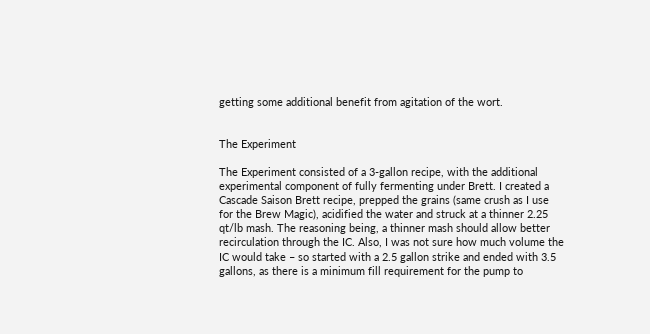getting some additional benefit from agitation of the wort.


The Experiment

The Experiment consisted of a 3-gallon recipe, with the additional experimental component of fully fermenting under Brett. I created a Cascade Saison Brett recipe, prepped the grains (same crush as I use for the Brew Magic), acidified the water and struck at a thinner 2.25 qt/lb mash. The reasoning being, a thinner mash should allow better recirculation through the IC. Also, I was not sure how much volume the IC would take – so started with a 2.5 gallon strike and ended with 3.5 gallons, as there is a minimum fill requirement for the pump to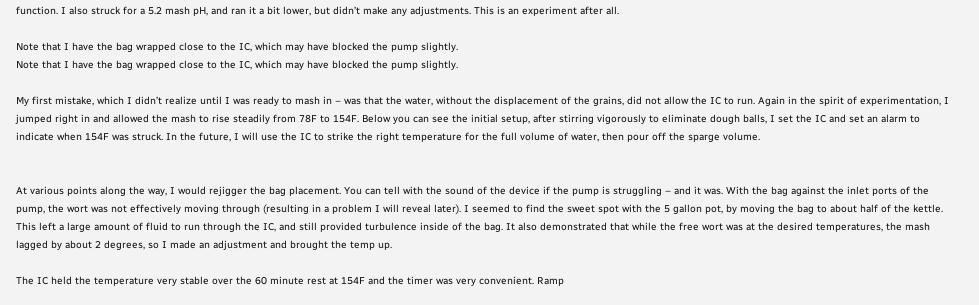function. I also struck for a 5.2 mash pH, and ran it a bit lower, but didn’t make any adjustments. This is an experiment after all.

Note that I have the bag wrapped close to the IC, which may have blocked the pump slightly.
Note that I have the bag wrapped close to the IC, which may have blocked the pump slightly.

My first mistake, which I didn’t realize until I was ready to mash in – was that the water, without the displacement of the grains, did not allow the IC to run. Again in the spirit of experimentation, I jumped right in and allowed the mash to rise steadily from 78F to 154F. Below you can see the initial setup, after stirring vigorously to eliminate dough balls, I set the IC and set an alarm to indicate when 154F was struck. In the future, I will use the IC to strike the right temperature for the full volume of water, then pour off the sparge volume.


At various points along the way, I would rejigger the bag placement. You can tell with the sound of the device if the pump is struggling – and it was. With the bag against the inlet ports of the pump, the wort was not effectively moving through (resulting in a problem I will reveal later). I seemed to find the sweet spot with the 5 gallon pot, by moving the bag to about half of the kettle. This left a large amount of fluid to run through the IC, and still provided turbulence inside of the bag. It also demonstrated that while the free wort was at the desired temperatures, the mash lagged by about 2 degrees, so I made an adjustment and brought the temp up.

The IC held the temperature very stable over the 60 minute rest at 154F and the timer was very convenient. Ramp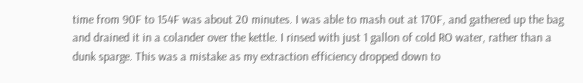time from 90F to 154F was about 20 minutes. I was able to mash out at 170F, and gathered up the bag and drained it in a colander over the kettle. I rinsed with just 1 gallon of cold RO water, rather than a dunk sparge. This was a mistake as my extraction efficiency dropped down to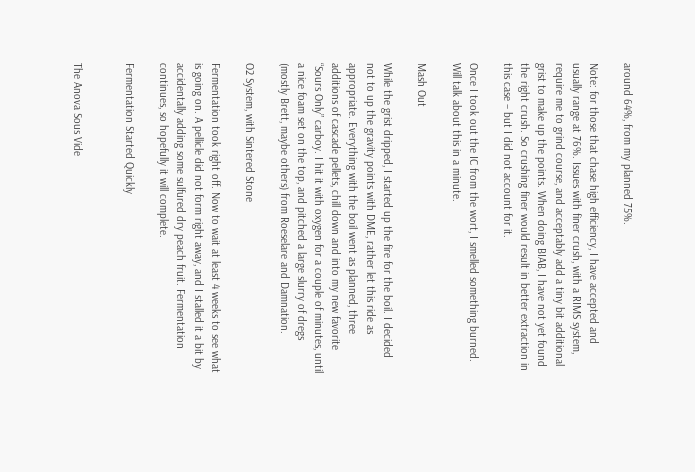around 64%, from my planned 75%.

Note: for those that chase high efficiency, I have accepted and usually range at 76%. Issues with finer crush, with a RIMS system, require me to grind course, and acceptably add a tiny bit additional grist to make up the points. When doing BIAB, I have not yet found the right crush. So crushing finer would result in better extraction in this case – but I did not account for it.

Once I took out the IC from the wort, I smelled something burned. Will talk about this in a minute.

Mash Out

While the grist dripped, I started up the fire for the boil. I decided not to up the gravity points with DME, rather let this ride as appropriate. Everything with the boil went as planned, three additions of cascade pellets, chill down and into my new favorite “Sours Only” carboy. I hit it with oxygen for a couple of minutes, until a nice foam set on the top, and pitched a large slurry of dregs (mostly Brett, maybe others) from Roeselare and Damnation.

O2 System, with Sintered Stone

Fermentation took right off. Now to wait at least 4 weeks to see what is going on. A pellicle did not form right away, and I stalled it a bit by accidentally adding some sulfured dry peach fruit. Fermentation continues, so hopefully it will complete.

Fermentation Started Quickly


The Anova Sous Vide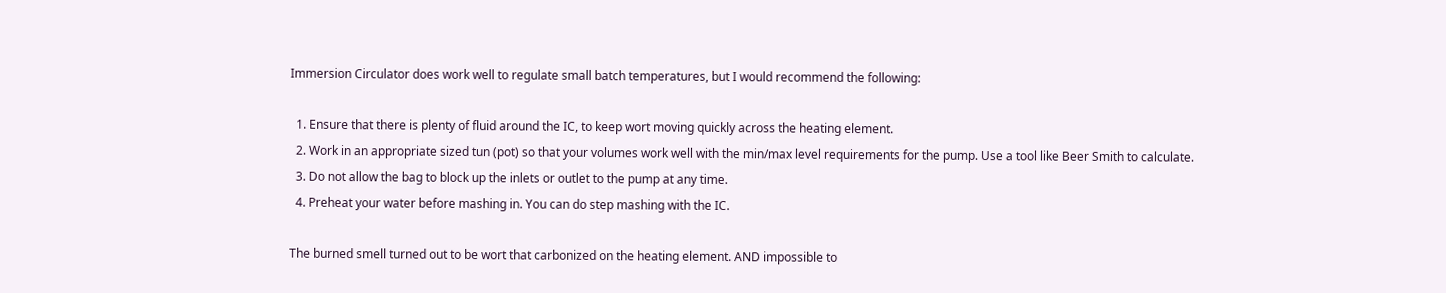Immersion Circulator does work well to regulate small batch temperatures, but I would recommend the following:

  1. Ensure that there is plenty of fluid around the IC, to keep wort moving quickly across the heating element.
  2. Work in an appropriate sized tun (pot) so that your volumes work well with the min/max level requirements for the pump. Use a tool like Beer Smith to calculate.
  3. Do not allow the bag to block up the inlets or outlet to the pump at any time.
  4. Preheat your water before mashing in. You can do step mashing with the IC.

The burned smell turned out to be wort that carbonized on the heating element. AND impossible to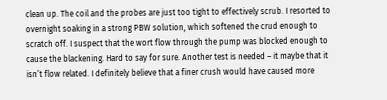clean up. The coil and the probes are just too tight to effectively scrub. I resorted to overnight soaking in a strong PBW solution, which softened the crud enough to scratch off. I suspect that the wort flow through the pump was blocked enough to cause the blackening. Hard to say for sure. Another test is needed – it maybe that it isn’t flow related. I definitely believe that a finer crush would have caused more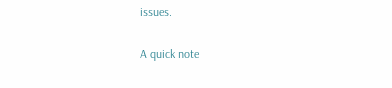issues.

A quick note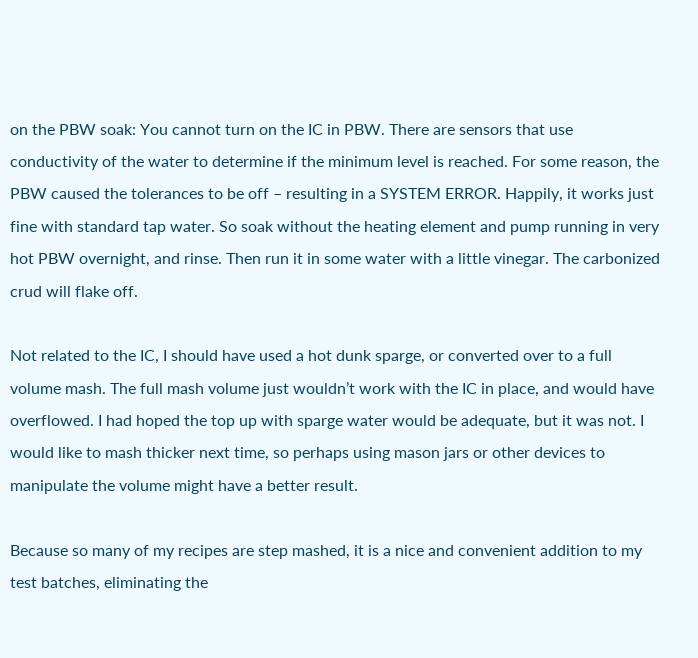on the PBW soak: You cannot turn on the IC in PBW. There are sensors that use conductivity of the water to determine if the minimum level is reached. For some reason, the PBW caused the tolerances to be off – resulting in a SYSTEM ERROR. Happily, it works just fine with standard tap water. So soak without the heating element and pump running in very hot PBW overnight, and rinse. Then run it in some water with a little vinegar. The carbonized crud will flake off.

Not related to the IC, I should have used a hot dunk sparge, or converted over to a full volume mash. The full mash volume just wouldn’t work with the IC in place, and would have overflowed. I had hoped the top up with sparge water would be adequate, but it was not. I would like to mash thicker next time, so perhaps using mason jars or other devices to manipulate the volume might have a better result.

Because so many of my recipes are step mashed, it is a nice and convenient addition to my test batches, eliminating the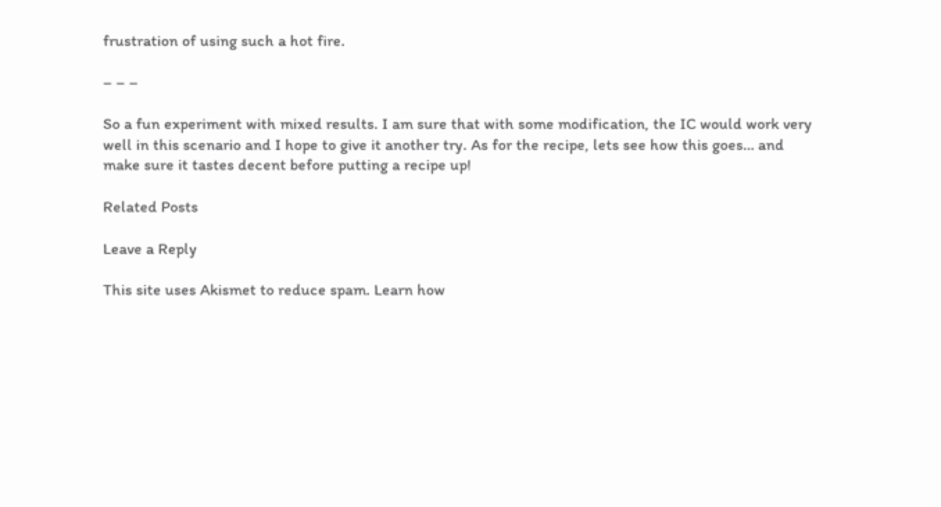frustration of using such a hot fire.

– – –

So a fun experiment with mixed results. I am sure that with some modification, the IC would work very well in this scenario and I hope to give it another try. As for the recipe, lets see how this goes… and make sure it tastes decent before putting a recipe up!

Related Posts

Leave a Reply

This site uses Akismet to reduce spam. Learn how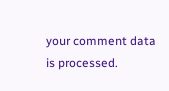your comment data is processed.